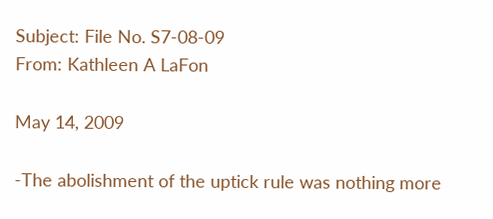Subject: File No. S7-08-09
From: Kathleen A LaFon

May 14, 2009

-The abolishment of the uptick rule was nothing more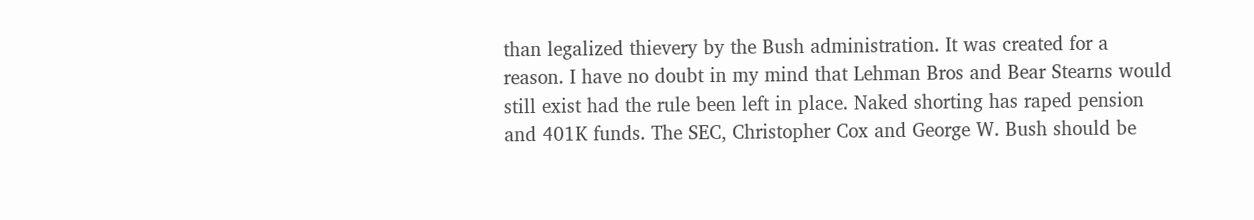than legalized thievery by the Bush administration. It was created for a reason. I have no doubt in my mind that Lehman Bros and Bear Stearns would still exist had the rule been left in place. Naked shorting has raped pension and 401K funds. The SEC, Christopher Cox and George W. Bush should be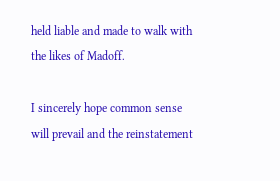held liable and made to walk with the likes of Madoff.

I sincerely hope common sense will prevail and the reinstatement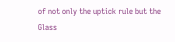of not only the uptick rule but the Glass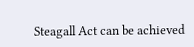Steagall Act can be achieved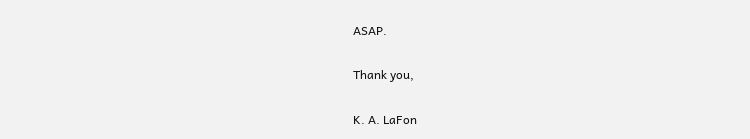ASAP.

Thank you,

K. A. LaFon